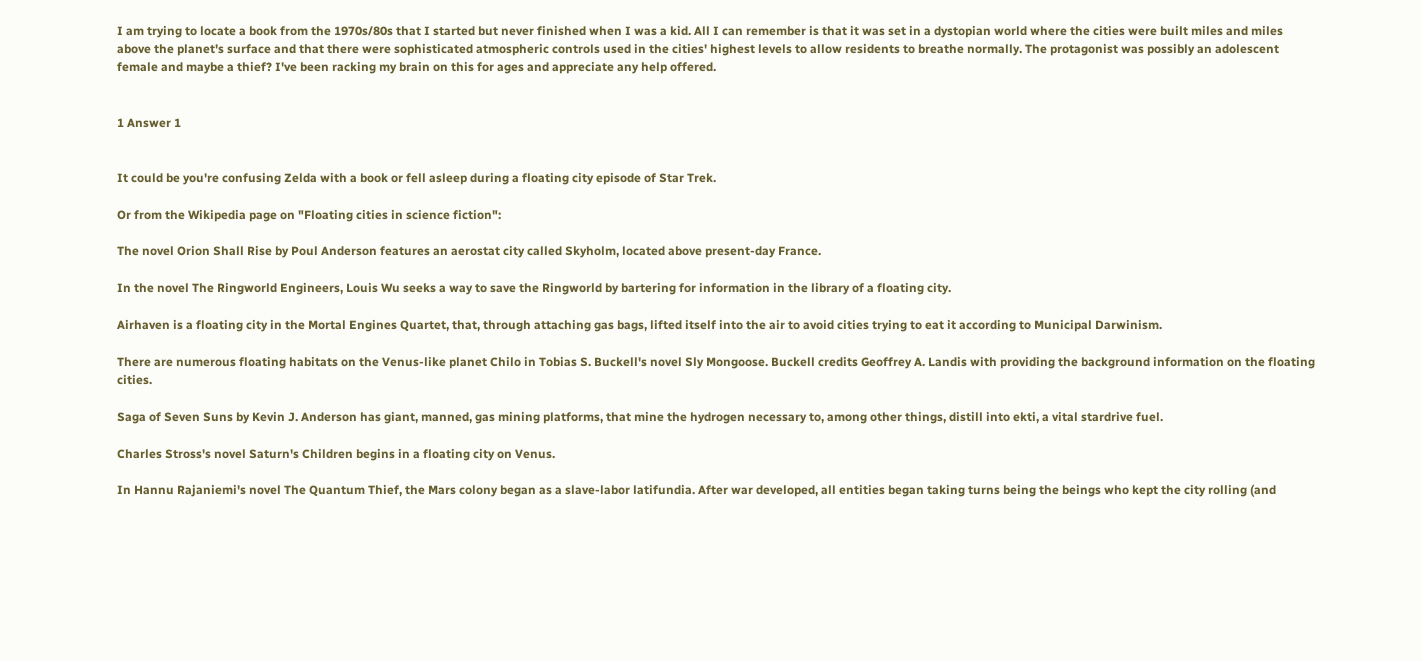I am trying to locate a book from the 1970s/80s that I started but never finished when I was a kid. All I can remember is that it was set in a dystopian world where the cities were built miles and miles above the planet's surface and that there were sophisticated atmospheric controls used in the cities' highest levels to allow residents to breathe normally. The protagonist was possibly an adolescent female and maybe a thief? I've been racking my brain on this for ages and appreciate any help offered.


1 Answer 1


It could be you're confusing Zelda with a book or fell asleep during a floating city episode of Star Trek.

Or from the Wikipedia page on "Floating cities in science fiction":

The novel Orion Shall Rise by Poul Anderson features an aerostat city called Skyholm, located above present-day France.

In the novel The Ringworld Engineers, Louis Wu seeks a way to save the Ringworld by bartering for information in the library of a floating city.

Airhaven is a floating city in the Mortal Engines Quartet, that, through attaching gas bags, lifted itself into the air to avoid cities trying to eat it according to Municipal Darwinism.

There are numerous floating habitats on the Venus-like planet Chilo in Tobias S. Buckell's novel Sly Mongoose. Buckell credits Geoffrey A. Landis with providing the background information on the floating cities.

Saga of Seven Suns by Kevin J. Anderson has giant, manned, gas mining platforms, that mine the hydrogen necessary to, among other things, distill into ekti, a vital stardrive fuel.

Charles Stross's novel Saturn's Children begins in a floating city on Venus.

In Hannu Rajaniemi's novel The Quantum Thief, the Mars colony began as a slave-labor latifundia. After war developed, all entities began taking turns being the beings who kept the city rolling (and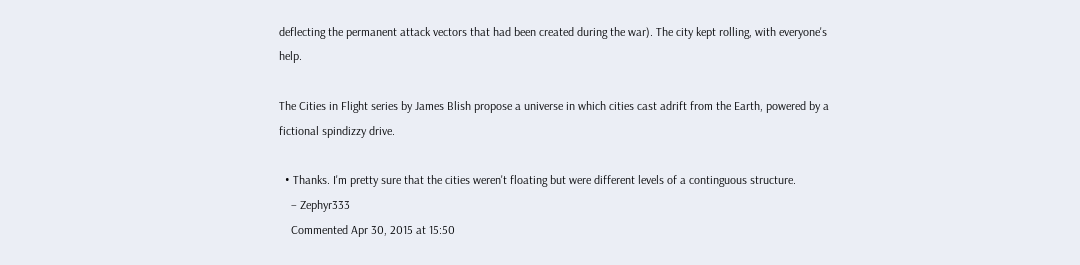deflecting the permanent attack vectors that had been created during the war). The city kept rolling, with everyone's help.

The Cities in Flight series by James Blish propose a universe in which cities cast adrift from the Earth, powered by a fictional spindizzy drive.

  • Thanks. I'm pretty sure that the cities weren't floating but were different levels of a continguous structure.
    – Zephyr333
    Commented Apr 30, 2015 at 15:50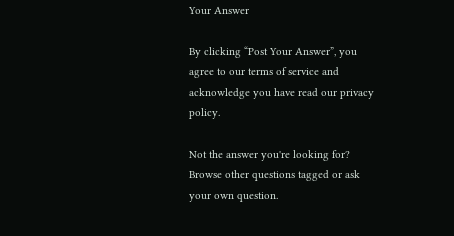Your Answer

By clicking “Post Your Answer”, you agree to our terms of service and acknowledge you have read our privacy policy.

Not the answer you're looking for? Browse other questions tagged or ask your own question.